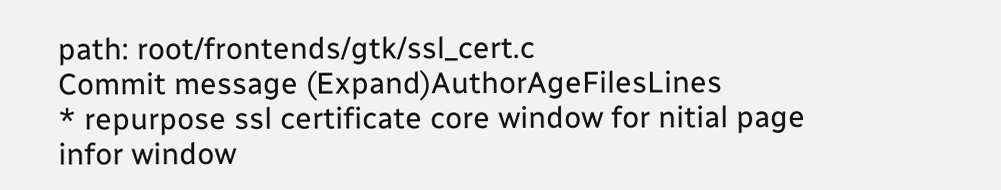path: root/frontends/gtk/ssl_cert.c
Commit message (Expand)AuthorAgeFilesLines
* repurpose ssl certificate core window for nitial page infor window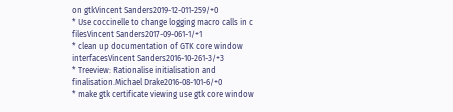on gtkVincent Sanders2019-12-011-259/+0
* Use coccinelle to change logging macro calls in c filesVincent Sanders2017-09-061-1/+1
* clean up documentation of GTK core window interfacesVincent Sanders2016-10-261-3/+3
* Treeview: Rationalise initialisation and finalisation.Michael Drake2016-08-101-6/+0
* make gtk certificate viewing use gtk core window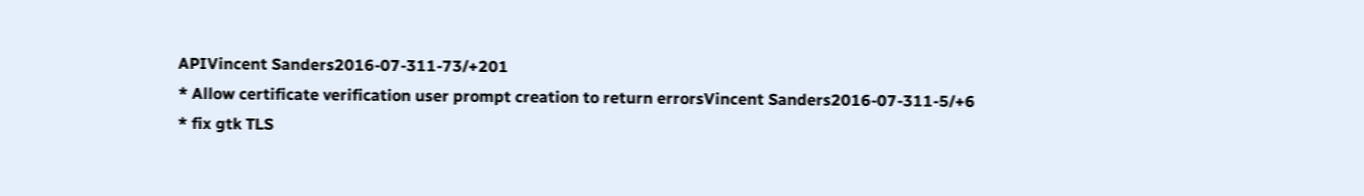APIVincent Sanders2016-07-311-73/+201
* Allow certificate verification user prompt creation to return errorsVincent Sanders2016-07-311-5/+6
* fix gtk TLS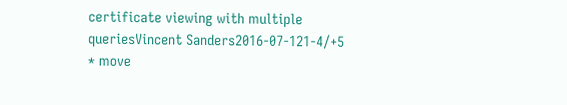certificate viewing with multiple queriesVincent Sanders2016-07-121-4/+5
* move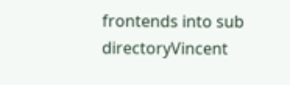frontends into sub directoryVincent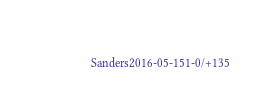Sanders2016-05-151-0/+135